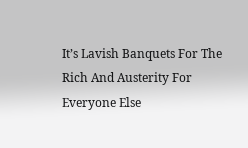It’s Lavish Banquets For The Rich And Austerity For Everyone Else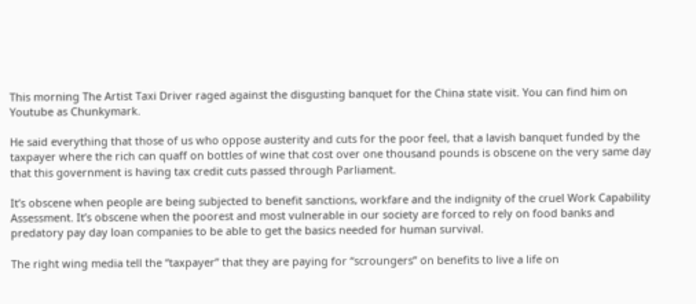This morning The Artist Taxi Driver raged against the disgusting banquet for the China state visit. You can find him on Youtube as Chunkymark.

He said everything that those of us who oppose austerity and cuts for the poor feel, that a lavish banquet funded by the taxpayer where the rich can quaff on bottles of wine that cost over one thousand pounds is obscene on the very same day that this government is having tax credit cuts passed through Parliament.

It’s obscene when people are being subjected to benefit sanctions, workfare and the indignity of the cruel Work Capability Assessment. It’s obscene when the poorest and most vulnerable in our society are forced to rely on food banks and predatory pay day loan companies to be able to get the basics needed for human survival.

The right wing media tell the “taxpayer” that they are paying for “scroungers” on benefits to live a life on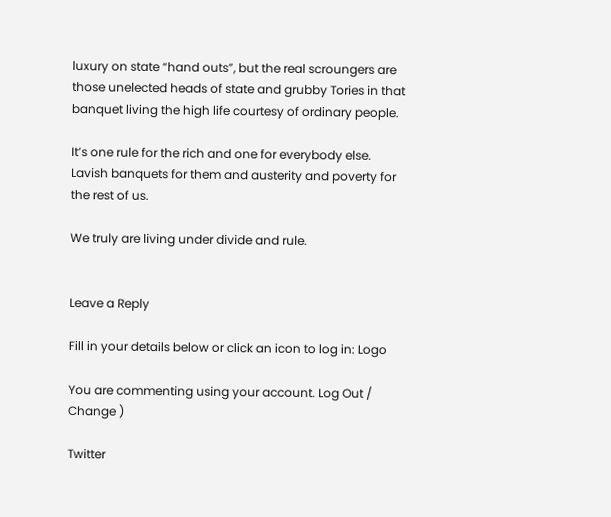luxury on state “hand outs”, but the real scroungers are those unelected heads of state and grubby Tories in that banquet living the high life courtesy of ordinary people.

It’s one rule for the rich and one for everybody else. Lavish banquets for them and austerity and poverty for the rest of us.

We truly are living under divide and rule.


Leave a Reply

Fill in your details below or click an icon to log in: Logo

You are commenting using your account. Log Out / Change )

Twitter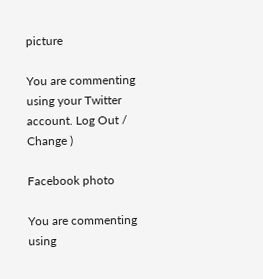picture

You are commenting using your Twitter account. Log Out / Change )

Facebook photo

You are commenting using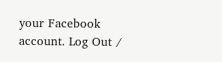your Facebook account. Log Out /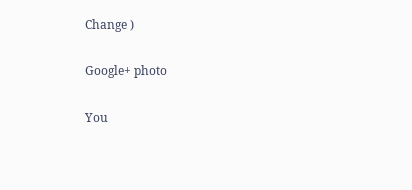Change )

Google+ photo

You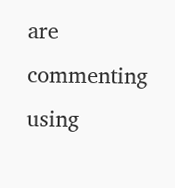are commenting using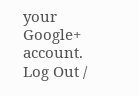your Google+ account. Log Out /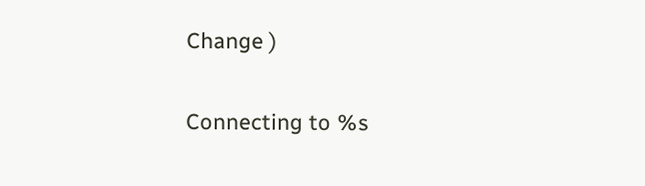Change )

Connecting to %s